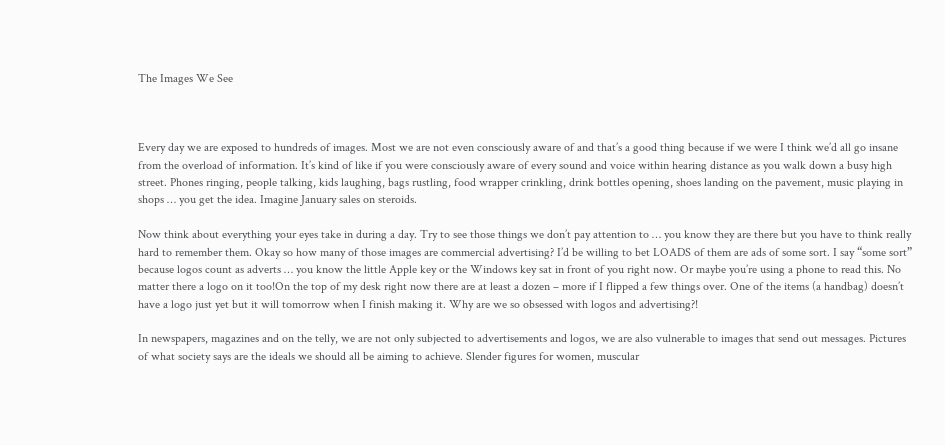The Images We See



Every day we are exposed to hundreds of images. Most we are not even consciously aware of and that’s a good thing because if we were I think we’d all go insane from the overload of information. It’s kind of like if you were consciously aware of every sound and voice within hearing distance as you walk down a busy high street. Phones ringing, people talking, kids laughing, bags rustling, food wrapper crinkling, drink bottles opening, shoes landing on the pavement, music playing in shops … you get the idea. Imagine January sales on steroids.

Now think about everything your eyes take in during a day. Try to see those things we don’t pay attention to … you know they are there but you have to think really hard to remember them. Okay so how many of those images are commercial advertising? I’d be willing to bet LOADS of them are ads of some sort. I say “some sort” because logos count as adverts … you know the little Apple key or the Windows key sat in front of you right now. Or maybe you’re using a phone to read this. No matter there a logo on it too!On the top of my desk right now there are at least a dozen – more if I flipped a few things over. One of the items (a handbag) doesn’t have a logo just yet but it will tomorrow when I finish making it. Why are we so obsessed with logos and advertising?!

In newspapers, magazines and on the telly, we are not only subjected to advertisements and logos, we are also vulnerable to images that send out messages. Pictures of what society says are the ideals we should all be aiming to achieve. Slender figures for women, muscular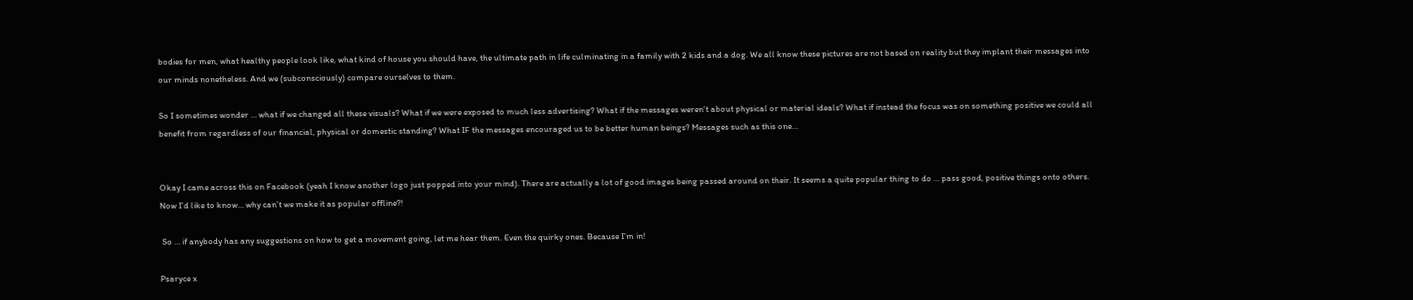bodies for men, what healthy people look like, what kind of house you should have, the ultimate path in life culminating in a family with 2 kids and a dog. We all know these pictures are not based on reality but they implant their messages into our minds nonetheless. And we (subconsciously) compare ourselves to them.

So I sometimes wonder … what if we changed all these visuals? What if we were exposed to much less advertising? What if the messages weren’t about physical or material ideals? What if instead the focus was on something positive we could all benefit from regardless of our financial, physical or domestic standing? What IF the messages encouraged us to be better human beings? Messages such as this one…


Okay I came across this on Facebook (yeah I know another logo just popped into your mind). There are actually a lot of good images being passed around on their. It seems a quite popular thing to do … pass good, positive things onto others. Now I’d like to know… why can’t we make it as popular offline?!

 So … if anybody has any suggestions on how to get a movement going, let me hear them. Even the quirky ones. Because I’m in!

Psaryce x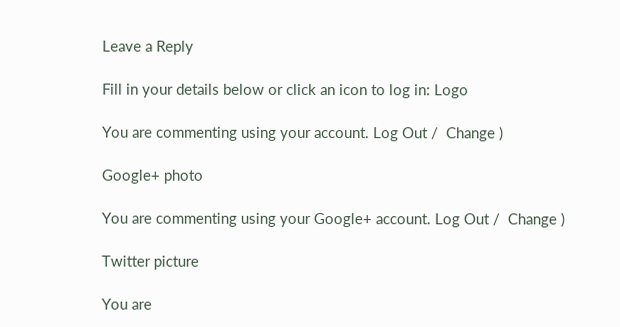Leave a Reply

Fill in your details below or click an icon to log in: Logo

You are commenting using your account. Log Out /  Change )

Google+ photo

You are commenting using your Google+ account. Log Out /  Change )

Twitter picture

You are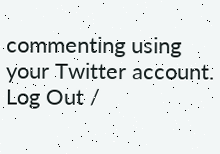commenting using your Twitter account. Log Out /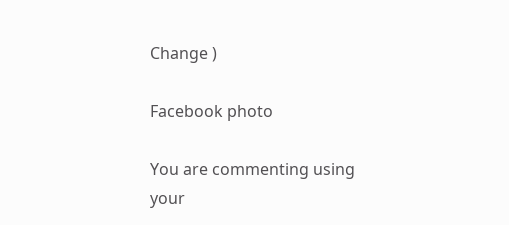Change )

Facebook photo

You are commenting using your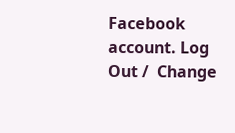Facebook account. Log Out /  Change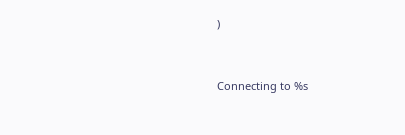)


Connecting to %s